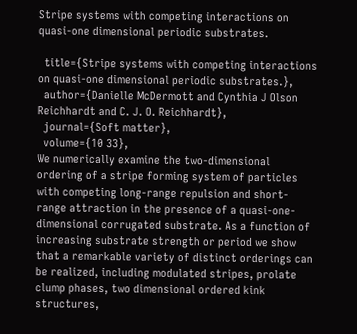Stripe systems with competing interactions on quasi-one dimensional periodic substrates.

  title={Stripe systems with competing interactions on quasi-one dimensional periodic substrates.},
  author={Danielle McDermott and Cynthia J Olson Reichhardt and C. J. O. Reichhardt},
  journal={Soft matter},
  volume={10 33},
We numerically examine the two-dimensional ordering of a stripe forming system of particles with competing long-range repulsion and short-range attraction in the presence of a quasi-one-dimensional corrugated substrate. As a function of increasing substrate strength or period we show that a remarkable variety of distinct orderings can be realized, including modulated stripes, prolate clump phases, two dimensional ordered kink structures,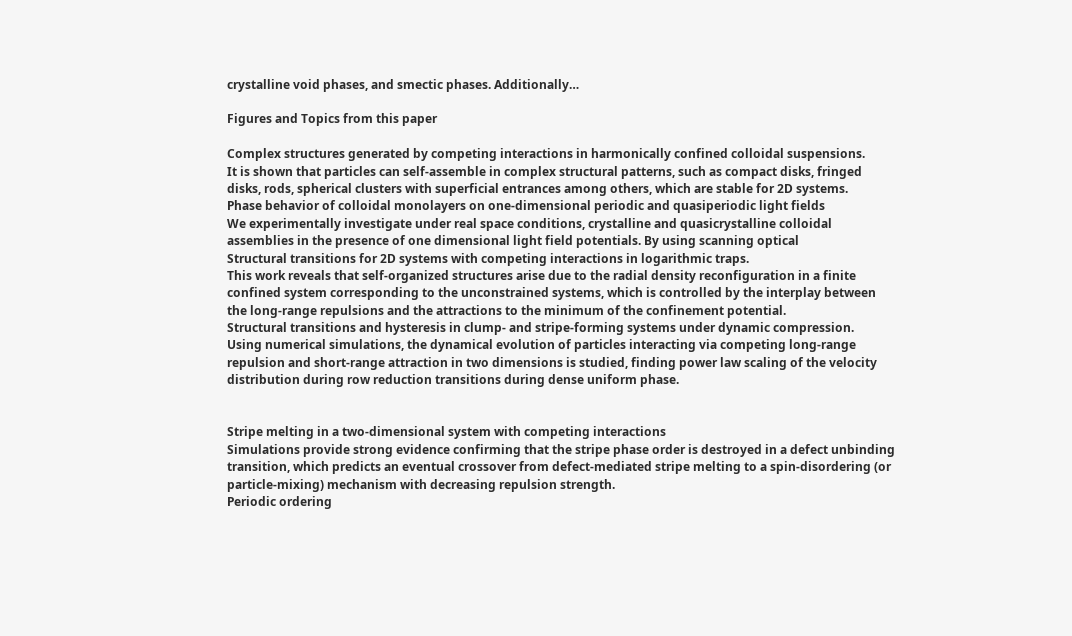crystalline void phases, and smectic phases. Additionally…

Figures and Topics from this paper

Complex structures generated by competing interactions in harmonically confined colloidal suspensions.
It is shown that particles can self-assemble in complex structural patterns, such as compact disks, fringed disks, rods, spherical clusters with superficial entrances among others, which are stable for 2D systems.
Phase behavior of colloidal monolayers on one-dimensional periodic and quasiperiodic light fields
We experimentally investigate under real space conditions, crystalline and quasicrystalline colloidal assemblies in the presence of one dimensional light field potentials. By using scanning optical
Structural transitions for 2D systems with competing interactions in logarithmic traps.
This work reveals that self-organized structures arise due to the radial density reconfiguration in a finite confined system corresponding to the unconstrained systems, which is controlled by the interplay between the long-range repulsions and the attractions to the minimum of the confinement potential.
Structural transitions and hysteresis in clump- and stripe-forming systems under dynamic compression.
Using numerical simulations, the dynamical evolution of particles interacting via competing long-range repulsion and short-range attraction in two dimensions is studied, finding power law scaling of the velocity distribution during row reduction transitions during dense uniform phase.


Stripe melting in a two-dimensional system with competing interactions
Simulations provide strong evidence confirming that the stripe phase order is destroyed in a defect unbinding transition, which predicts an eventual crossover from defect-mediated stripe melting to a spin-disordering (or particle-mixing) mechanism with decreasing repulsion strength.
Periodic ordering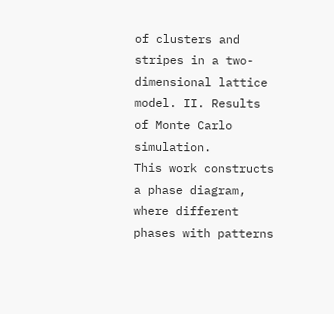of clusters and stripes in a two-dimensional lattice model. II. Results of Monte Carlo simulation.
This work constructs a phase diagram, where different phases with patterns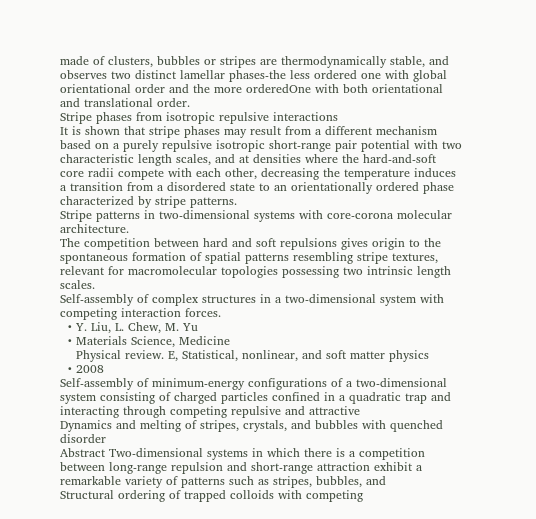made of clusters, bubbles or stripes are thermodynamically stable, and observes two distinct lamellar phases-the less ordered one with global orientational order and the more orderedOne with both orientational and translational order.
Stripe phases from isotropic repulsive interactions
It is shown that stripe phases may result from a different mechanism based on a purely repulsive isotropic short-range pair potential with two characteristic length scales, and at densities where the hard-and-soft core radii compete with each other, decreasing the temperature induces a transition from a disordered state to an orientationally ordered phase characterized by stripe patterns.
Stripe patterns in two-dimensional systems with core-corona molecular architecture.
The competition between hard and soft repulsions gives origin to the spontaneous formation of spatial patterns resembling stripe textures, relevant for macromolecular topologies possessing two intrinsic length scales.
Self-assembly of complex structures in a two-dimensional system with competing interaction forces.
  • Y. Liu, L. Chew, M. Yu
  • Materials Science, Medicine
    Physical review. E, Statistical, nonlinear, and soft matter physics
  • 2008
Self-assembly of minimum-energy configurations of a two-dimensional system consisting of charged particles confined in a quadratic trap and interacting through competing repulsive and attractive
Dynamics and melting of stripes, crystals, and bubbles with quenched disorder
Abstract Two-dimensional systems in which there is a competition between long-range repulsion and short-range attraction exhibit a remarkable variety of patterns such as stripes, bubbles, and
Structural ordering of trapped colloids with competing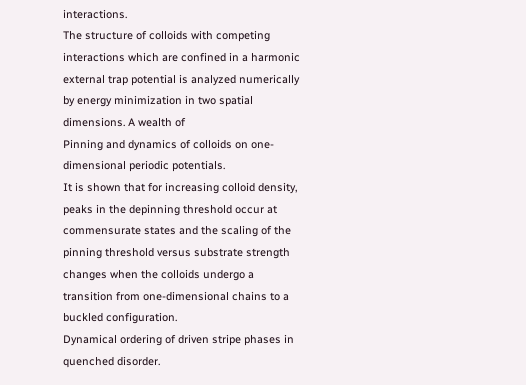interactions.
The structure of colloids with competing interactions which are confined in a harmonic external trap potential is analyzed numerically by energy minimization in two spatial dimensions. A wealth of
Pinning and dynamics of colloids on one-dimensional periodic potentials.
It is shown that for increasing colloid density, peaks in the depinning threshold occur at commensurate states and the scaling of the pinning threshold versus substrate strength changes when the colloids undergo a transition from one-dimensional chains to a buckled configuration.
Dynamical ordering of driven stripe phases in quenched disorder.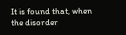It is found that, when the disorder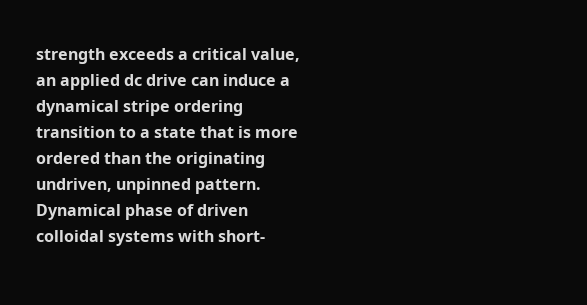strength exceeds a critical value, an applied dc drive can induce a dynamical stripe ordering transition to a state that is more ordered than the originating undriven, unpinned pattern.
Dynamical phase of driven colloidal systems with short-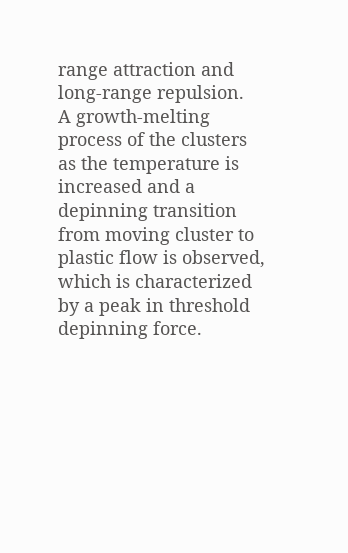range attraction and long-range repulsion.
A growth-melting process of the clusters as the temperature is increased and a depinning transition from moving cluster to plastic flow is observed, which is characterized by a peak in threshold depinning force.